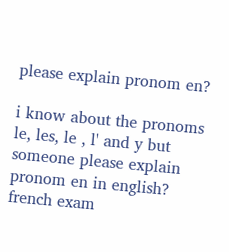please explain pronom en?

i know about the pronoms le, les, le , l' and y but someone please explain pronom en in english? french exam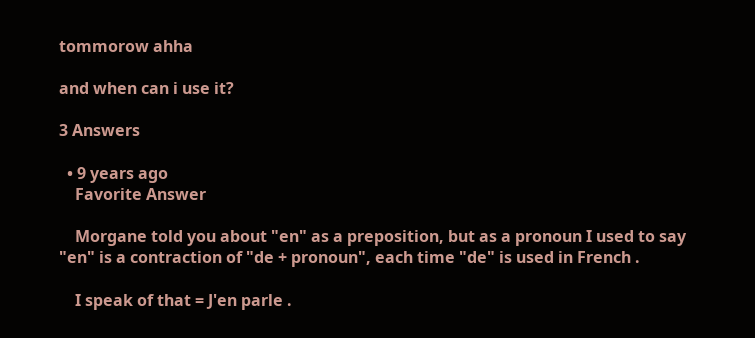tommorow ahha

and when can i use it?

3 Answers

  • 9 years ago
    Favorite Answer

    Morgane told you about "en" as a preposition, but as a pronoun I used to say "en" is a contraction of "de + pronoun", each time "de" is used in French .

    I speak of that = J'en parle .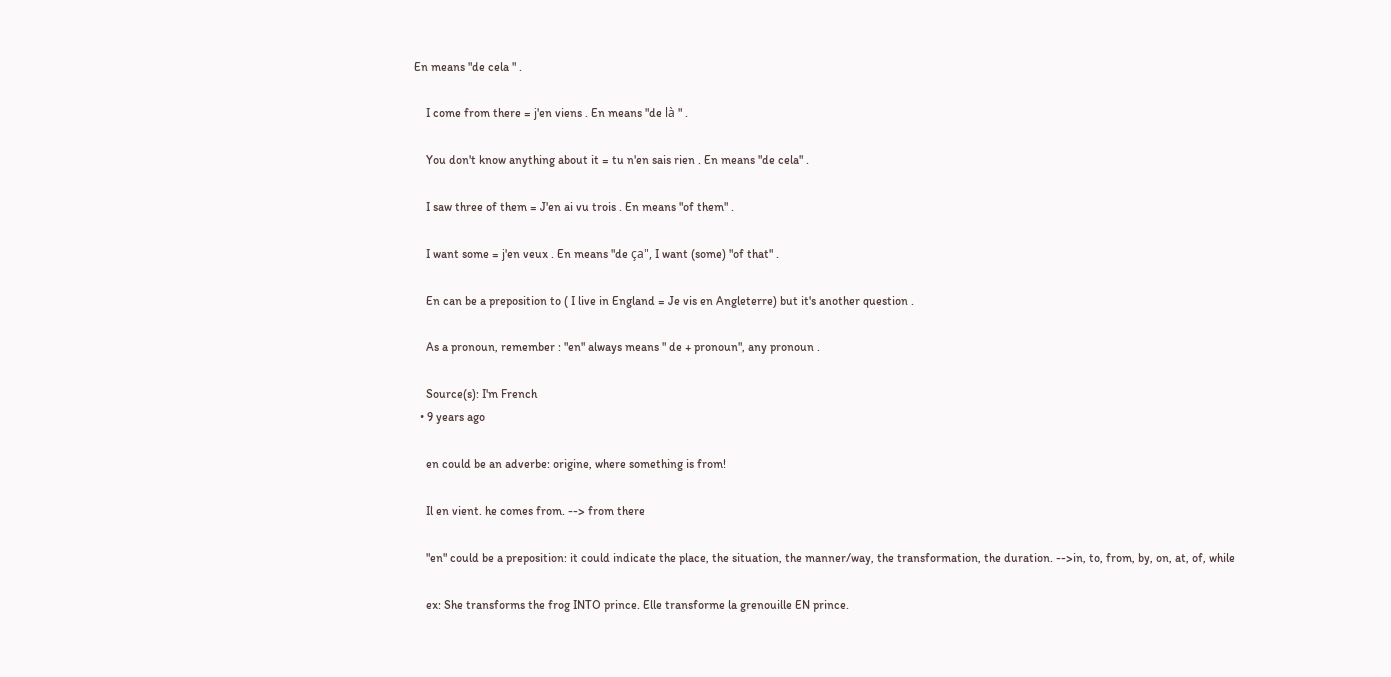En means "de cela " .

    I come from there = j'en viens . En means "de là " .

    You don't know anything about it = tu n'en sais rien . En means "de cela" .

    I saw three of them = J'en ai vu trois . En means "of them" .

    I want some = j'en veux . En means "de ça", I want (some) "of that" .

    En can be a preposition to ( I live in England = Je vis en Angleterre) but it's another question .

    As a pronoun, remember : "en" always means " de + pronoun", any pronoun .

    Source(s): I'm French
  • 9 years ago

    en could be an adverbe: origine, where something is from!

    Il en vient. he comes from. --> from there

    "en" could be a preposition: it could indicate the place, the situation, the manner/way, the transformation, the duration. -->in, to, from, by, on, at, of, while

    ex: She transforms the frog INTO prince. Elle transforme la grenouille EN prince.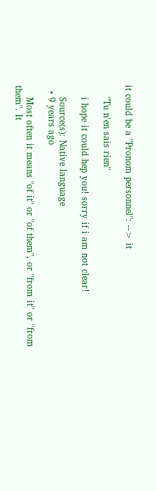it could be a "Pronom personnel": --> it

    "Tu n'en sais rien"

    i hope it could hep you! sorry if i am not clear!

    Source(s): Native language
  • 9 years ago

    Most often it means "of it" or "of them", or "from it" or "from them". It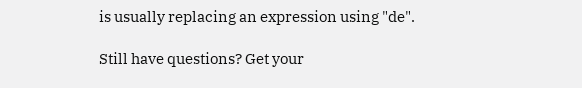is usually replacing an expression using "de".

Still have questions? Get your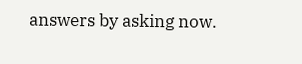answers by asking now.